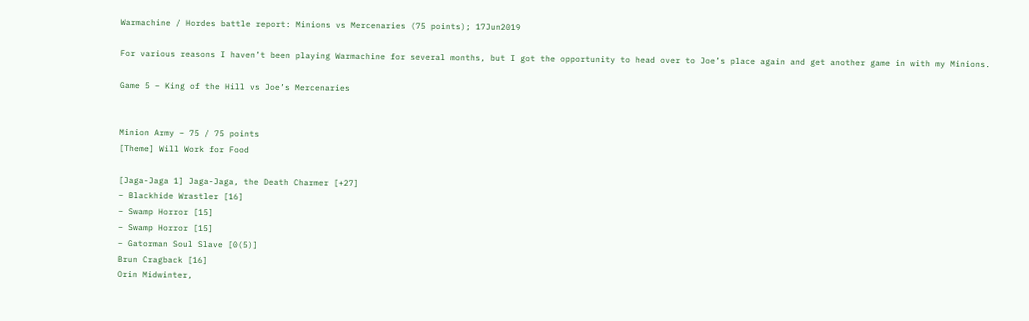Warmachine / Hordes battle report: Minions vs Mercenaries (75 points); 17Jun2019

For various reasons I haven’t been playing Warmachine for several months, but I got the opportunity to head over to Joe’s place again and get another game in with my Minions.

Game 5 – King of the Hill vs Joe’s Mercenaries


Minion Army – 75 / 75 points
[Theme] Will Work for Food

[Jaga-Jaga 1] Jaga-Jaga, the Death Charmer [+27]
– Blackhide Wrastler [16]
– Swamp Horror [15]
– Swamp Horror [15]
– Gatorman Soul Slave [0(5)]
Brun Cragback [16]
Orin Midwinter,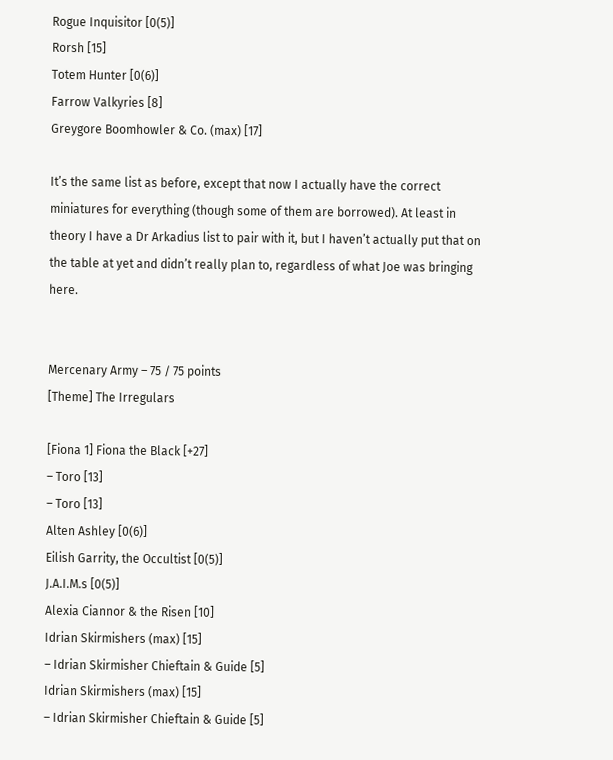Rogue Inquisitor [0(5)]
Rorsh [15]
Totem Hunter [0(6)]
Farrow Valkyries [8]
Greygore Boomhowler & Co. (max) [17]

It’s the same list as before, except that now I actually have the correct miniatures for everything (though some of them are borrowed). At least in theory I have a Dr Arkadius list to pair with it, but I haven’t actually put that on the table at yet and didn’t really plan to, regardless of what Joe was bringing here.


Mercenary Army – 75 / 75 points
[Theme] The Irregulars

[Fiona 1] Fiona the Black [+27]
– Toro [13]
– Toro [13]
Alten Ashley [0(6)]
Eilish Garrity, the Occultist [0(5)]
J.A.I.M.s [0(5)]
Alexia Ciannor & the Risen [10]
Idrian Skirmishers (max) [15]
– Idrian Skirmisher Chieftain & Guide [5]
Idrian Skirmishers (max) [15]
– Idrian Skirmisher Chieftain & Guide [5]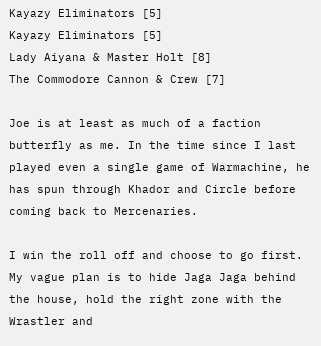Kayazy Eliminators [5]
Kayazy Eliminators [5]
Lady Aiyana & Master Holt [8]
The Commodore Cannon & Crew [7]

Joe is at least as much of a faction butterfly as me. In the time since I last played even a single game of Warmachine, he has spun through Khador and Circle before coming back to Mercenaries.

I win the roll off and choose to go first. My vague plan is to hide Jaga Jaga behind the house, hold the right zone with the Wrastler and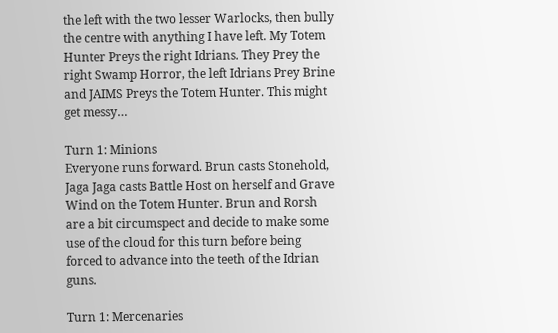the left with the two lesser Warlocks, then bully the centre with anything I have left. My Totem Hunter Preys the right Idrians. They Prey the right Swamp Horror, the left Idrians Prey Brine and JAIMS Preys the Totem Hunter. This might get messy…

Turn 1: Minions
Everyone runs forward. Brun casts Stonehold, Jaga Jaga casts Battle Host on herself and Grave Wind on the Totem Hunter. Brun and Rorsh are a bit circumspect and decide to make some use of the cloud for this turn before being forced to advance into the teeth of the Idrian guns.

Turn 1: Mercenaries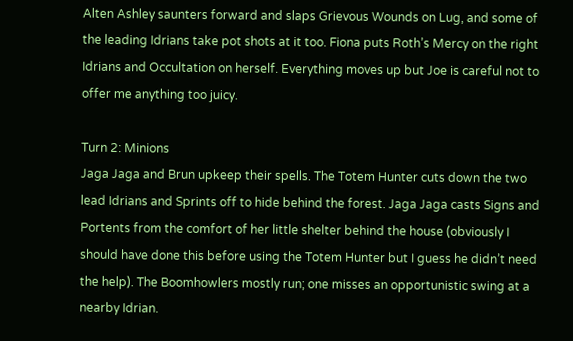Alten Ashley saunters forward and slaps Grievous Wounds on Lug, and some of the leading Idrians take pot shots at it too. Fiona puts Roth’s Mercy on the right Idrians and Occultation on herself. Everything moves up but Joe is careful not to offer me anything too juicy.

Turn 2: Minions
Jaga Jaga and Brun upkeep their spells. The Totem Hunter cuts down the two lead Idrians and Sprints off to hide behind the forest. Jaga Jaga casts Signs and Portents from the comfort of her little shelter behind the house (obviously I should have done this before using the Totem Hunter but I guess he didn’t need the help). The Boomhowlers mostly run; one misses an opportunistic swing at a nearby Idrian.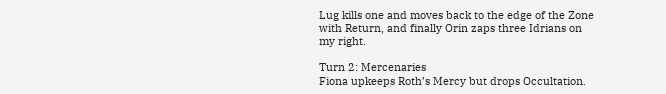Lug kills one and moves back to the edge of the Zone with Return, and finally Orin zaps three Idrians on my right.

Turn 2: Mercenaries
Fiona upkeeps Roth’s Mercy but drops Occultation.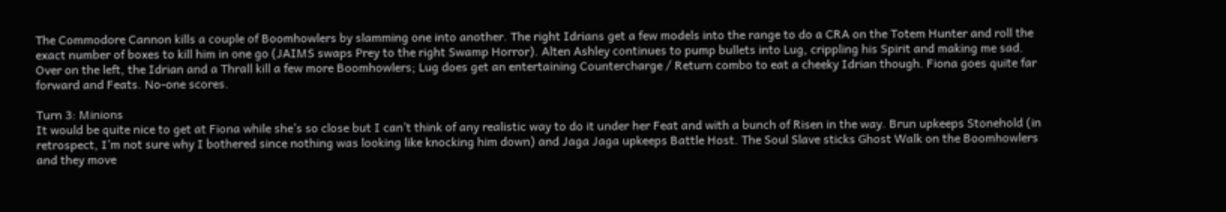The Commodore Cannon kills a couple of Boomhowlers by slamming one into another. The right Idrians get a few models into the range to do a CRA on the Totem Hunter and roll the exact number of boxes to kill him in one go (JAIMS swaps Prey to the right Swamp Horror). Alten Ashley continues to pump bullets into Lug, crippling his Spirit and making me sad. Over on the left, the Idrian and a Thrall kill a few more Boomhowlers; Lug does get an entertaining Countercharge / Return combo to eat a cheeky Idrian though. Fiona goes quite far forward and Feats. No-one scores.

Turn 3: Minions
It would be quite nice to get at Fiona while she’s so close but I can’t think of any realistic way to do it under her Feat and with a bunch of Risen in the way. Brun upkeeps Stonehold (in retrospect, I’m not sure why I bothered since nothing was looking like knocking him down) and Jaga Jaga upkeeps Battle Host. The Soul Slave sticks Ghost Walk on the Boomhowlers and they move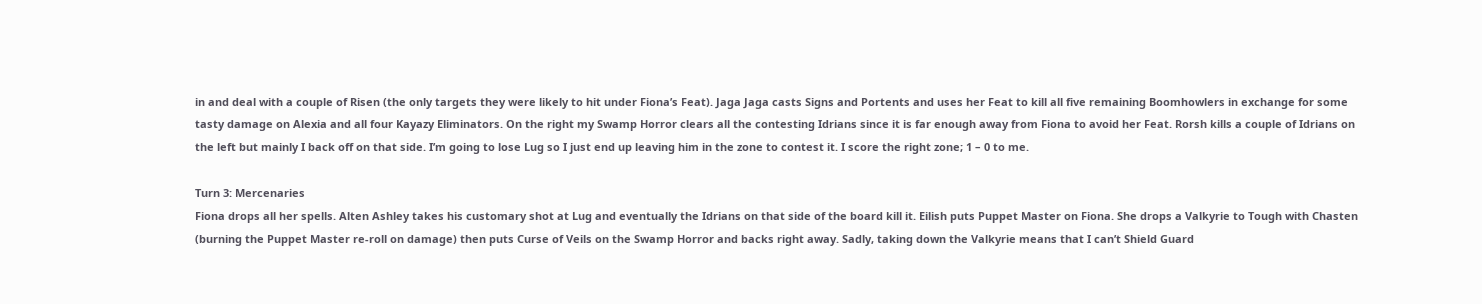in and deal with a couple of Risen (the only targets they were likely to hit under Fiona’s Feat). Jaga Jaga casts Signs and Portents and uses her Feat to kill all five remaining Boomhowlers in exchange for some tasty damage on Alexia and all four Kayazy Eliminators. On the right my Swamp Horror clears all the contesting Idrians since it is far enough away from Fiona to avoid her Feat. Rorsh kills a couple of Idrians on the left but mainly I back off on that side. I’m going to lose Lug so I just end up leaving him in the zone to contest it. I score the right zone; 1 – 0 to me.

Turn 3: Mercenaries
Fiona drops all her spells. Alten Ashley takes his customary shot at Lug and eventually the Idrians on that side of the board kill it. Eilish puts Puppet Master on Fiona. She drops a Valkyrie to Tough with Chasten (burning the Puppet Master re-roll on damage) then puts Curse of Veils on the Swamp Horror and backs right away. Sadly, taking down the Valkyrie means that I can’t Shield Guard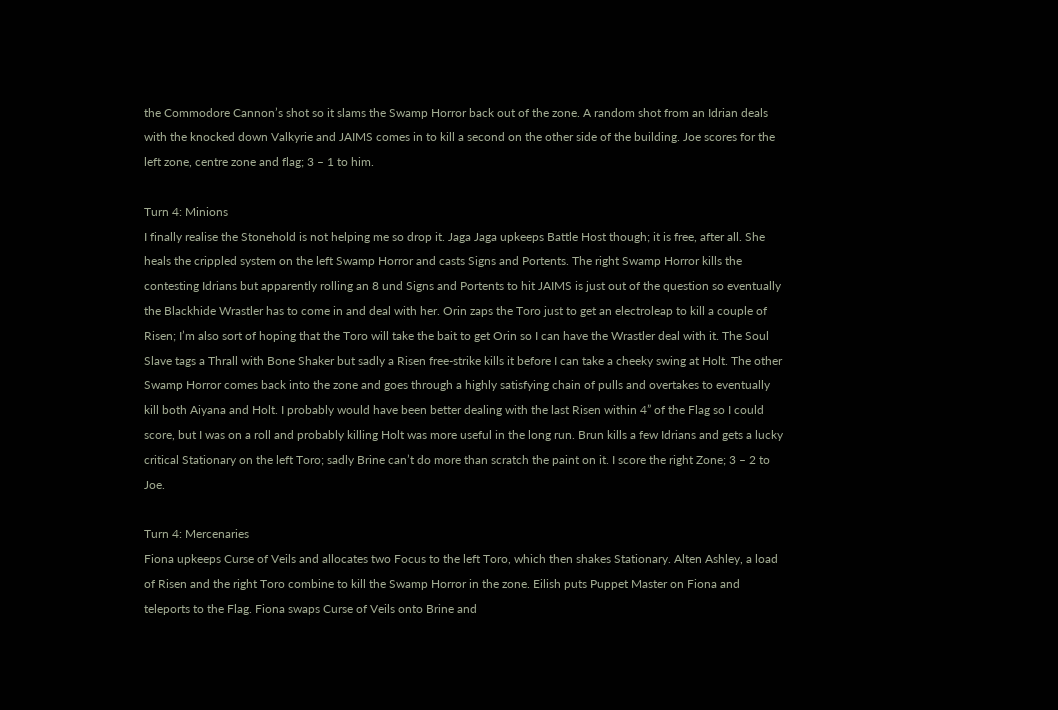the Commodore Cannon’s shot so it slams the Swamp Horror back out of the zone. A random shot from an Idrian deals with the knocked down Valkyrie and JAIMS comes in to kill a second on the other side of the building. Joe scores for the left zone, centre zone and flag; 3 – 1 to him.

Turn 4: Minions
I finally realise the Stonehold is not helping me so drop it. Jaga Jaga upkeeps Battle Host though; it is free, after all. She heals the crippled system on the left Swamp Horror and casts Signs and Portents. The right Swamp Horror kills the contesting Idrians but apparently rolling an 8 und Signs and Portents to hit JAIMS is just out of the question so eventually the Blackhide Wrastler has to come in and deal with her. Orin zaps the Toro just to get an electroleap to kill a couple of Risen; I’m also sort of hoping that the Toro will take the bait to get Orin so I can have the Wrastler deal with it. The Soul Slave tags a Thrall with Bone Shaker but sadly a Risen free-strike kills it before I can take a cheeky swing at Holt. The other Swamp Horror comes back into the zone and goes through a highly satisfying chain of pulls and overtakes to eventually kill both Aiyana and Holt. I probably would have been better dealing with the last Risen within 4” of the Flag so I could score, but I was on a roll and probably killing Holt was more useful in the long run. Brun kills a few Idrians and gets a lucky critical Stationary on the left Toro; sadly Brine can’t do more than scratch the paint on it. I score the right Zone; 3 – 2 to Joe.

Turn 4: Mercenaries
Fiona upkeeps Curse of Veils and allocates two Focus to the left Toro, which then shakes Stationary. Alten Ashley, a load of Risen and the right Toro combine to kill the Swamp Horror in the zone. Eilish puts Puppet Master on Fiona and teleports to the Flag. Fiona swaps Curse of Veils onto Brine and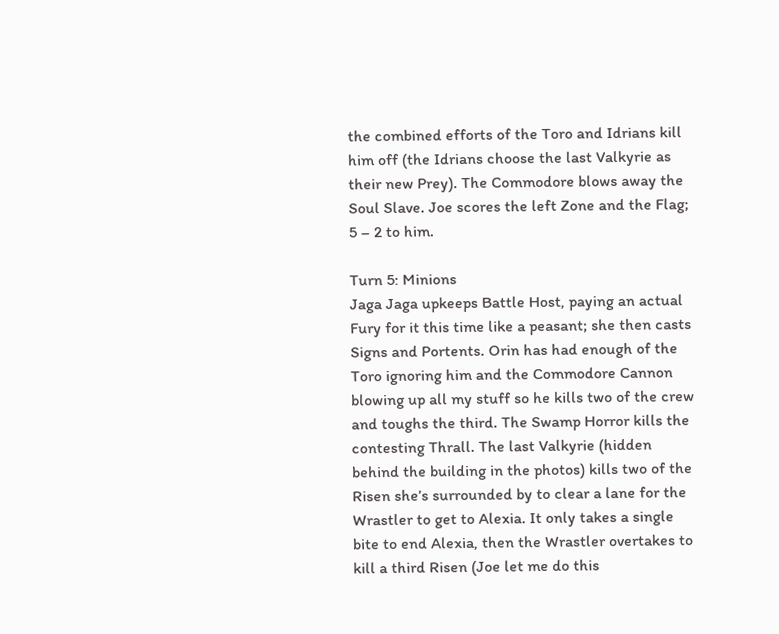the combined efforts of the Toro and Idrians kill him off (the Idrians choose the last Valkyrie as their new Prey). The Commodore blows away the Soul Slave. Joe scores the left Zone and the Flag; 5 – 2 to him.

Turn 5: Minions
Jaga Jaga upkeeps Battle Host, paying an actual Fury for it this time like a peasant; she then casts Signs and Portents. Orin has had enough of the Toro ignoring him and the Commodore Cannon blowing up all my stuff so he kills two of the crew and toughs the third. The Swamp Horror kills the contesting Thrall. The last Valkyrie (hidden behind the building in the photos) kills two of the Risen she’s surrounded by to clear a lane for the Wrastler to get to Alexia. It only takes a single bite to end Alexia, then the Wrastler overtakes to kill a third Risen (Joe let me do this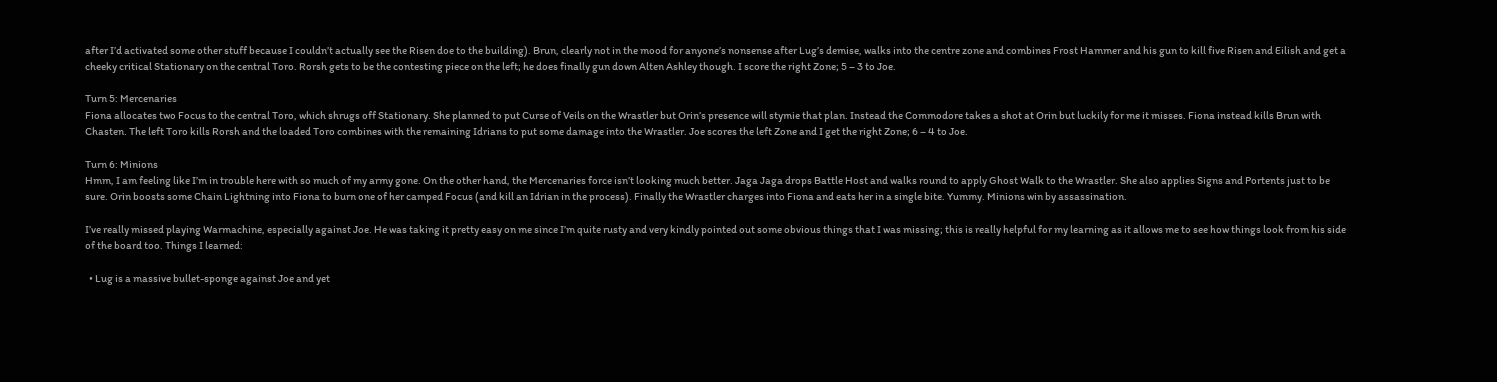after I’d activated some other stuff because I couldn’t actually see the Risen doe to the building). Brun, clearly not in the mood for anyone’s nonsense after Lug’s demise, walks into the centre zone and combines Frost Hammer and his gun to kill five Risen and Eilish and get a cheeky critical Stationary on the central Toro. Rorsh gets to be the contesting piece on the left; he does finally gun down Alten Ashley though. I score the right Zone; 5 – 3 to Joe.

Turn 5: Mercenaries
Fiona allocates two Focus to the central Toro, which shrugs off Stationary. She planned to put Curse of Veils on the Wrastler but Orin’s presence will stymie that plan. Instead the Commodore takes a shot at Orin but luckily for me it misses. Fiona instead kills Brun with Chasten. The left Toro kills Rorsh and the loaded Toro combines with the remaining Idrians to put some damage into the Wrastler. Joe scores the left Zone and I get the right Zone; 6 – 4 to Joe.

Turn 6: Minions
Hmm, I am feeling like I’m in trouble here with so much of my army gone. On the other hand, the Mercenaries force isn’t looking much better. Jaga Jaga drops Battle Host and walks round to apply Ghost Walk to the Wrastler. She also applies Signs and Portents just to be sure. Orin boosts some Chain Lightning into Fiona to burn one of her camped Focus (and kill an Idrian in the process). Finally the Wrastler charges into Fiona and eats her in a single bite. Yummy. Minions win by assassination.

I’ve really missed playing Warmachine, especially against Joe. He was taking it pretty easy on me since I’m quite rusty and very kindly pointed out some obvious things that I was missing; this is really helpful for my learning as it allows me to see how things look from his side of the board too. Things I learned:

  • Lug is a massive bullet-sponge against Joe and yet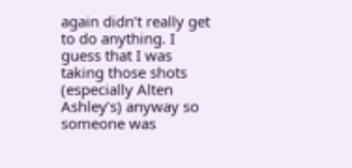again didn’t really get to do anything. I guess that I was taking those shots (especially Alten Ashley’s) anyway so someone was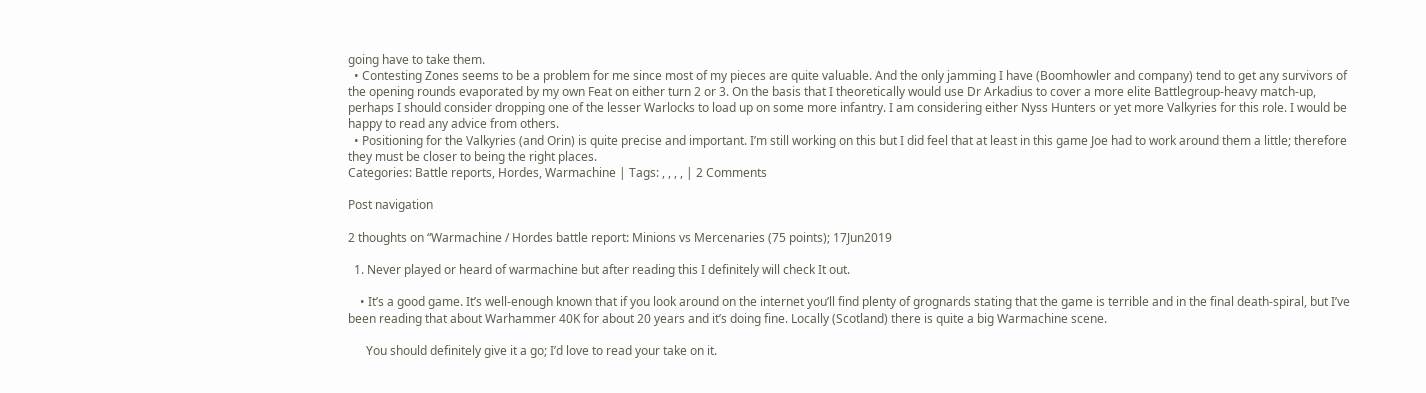going have to take them.
  • Contesting Zones seems to be a problem for me since most of my pieces are quite valuable. And the only jamming I have (Boomhowler and company) tend to get any survivors of the opening rounds evaporated by my own Feat on either turn 2 or 3. On the basis that I theoretically would use Dr Arkadius to cover a more elite Battlegroup-heavy match-up, perhaps I should consider dropping one of the lesser Warlocks to load up on some more infantry. I am considering either Nyss Hunters or yet more Valkyries for this role. I would be happy to read any advice from others.
  • Positioning for the Valkyries (and Orin) is quite precise and important. I’m still working on this but I did feel that at least in this game Joe had to work around them a little; therefore they must be closer to being the right places.
Categories: Battle reports, Hordes, Warmachine | Tags: , , , , | 2 Comments

Post navigation

2 thoughts on “Warmachine / Hordes battle report: Minions vs Mercenaries (75 points); 17Jun2019

  1. Never played or heard of warmachine but after reading this I definitely will check It out.

    • It’s a good game. It’s well-enough known that if you look around on the internet you’ll find plenty of grognards stating that the game is terrible and in the final death-spiral, but I’ve been reading that about Warhammer 40K for about 20 years and it’s doing fine. Locally (Scotland) there is quite a big Warmachine scene.

      You should definitely give it a go; I’d love to read your take on it.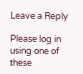Leave a Reply

Please log in using one of these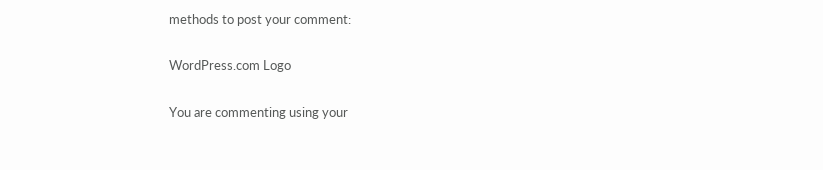methods to post your comment:

WordPress.com Logo

You are commenting using your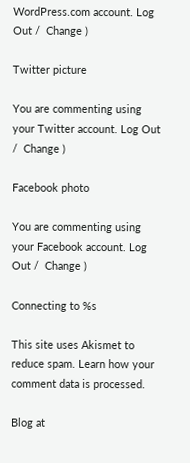WordPress.com account. Log Out /  Change )

Twitter picture

You are commenting using your Twitter account. Log Out /  Change )

Facebook photo

You are commenting using your Facebook account. Log Out /  Change )

Connecting to %s

This site uses Akismet to reduce spam. Learn how your comment data is processed.

Blog at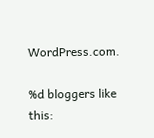WordPress.com.

%d bloggers like this: